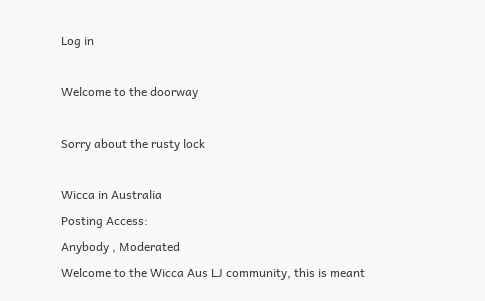Log in

Welcome to the doorway

Sorry about the rusty lock

Wicca in Australia
Posting Access:
Anybody , Moderated
Welcome to the Wicca Aus LJ community, this is meant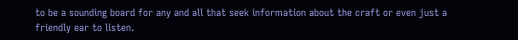to be a sounding board for any and all that seek information about the craft or even just a friendly ear to listen.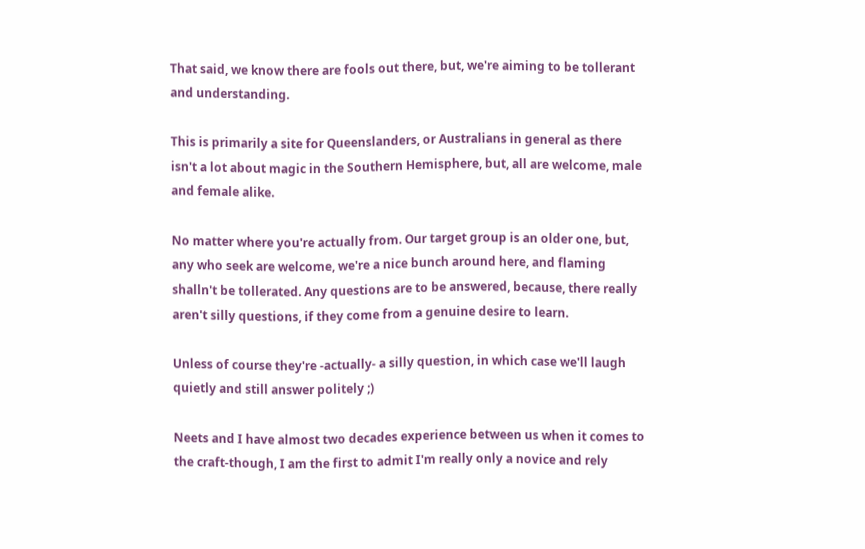That said, we know there are fools out there, but, we're aiming to be tollerant and understanding.

This is primarily a site for Queenslanders, or Australians in general as there isn't a lot about magic in the Southern Hemisphere, but, all are welcome, male and female alike.

No matter where you're actually from. Our target group is an older one, but, any who seek are welcome, we're a nice bunch around here, and flaming shalln't be tollerated. Any questions are to be answered, because, there really aren't silly questions, if they come from a genuine desire to learn.

Unless of course they're -actually- a silly question, in which case we'll laugh quietly and still answer politely ;)

Neets and I have almost two decades experience between us when it comes to the craft-though, I am the first to admit I'm really only a novice and rely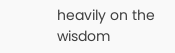heavily on the wisdom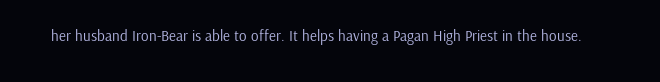her husband Iron-Bear is able to offer. It helps having a Pagan High Priest in the house.